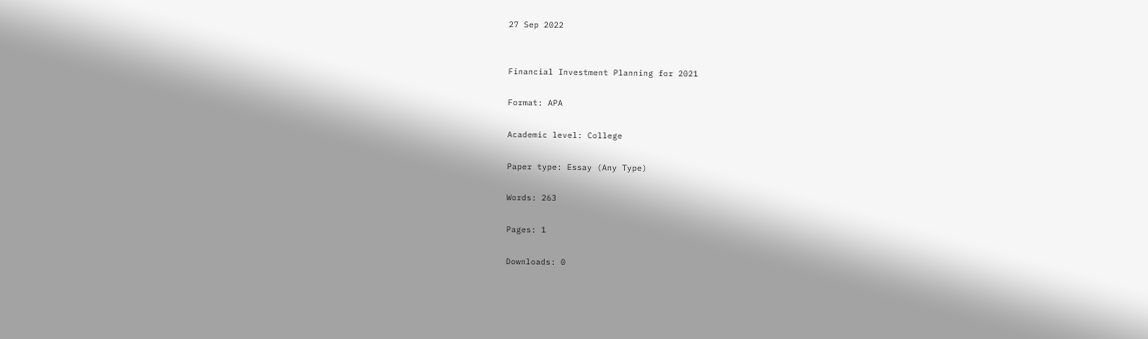27 Sep 2022


Financial Investment Planning for 2021

Format: APA

Academic level: College

Paper type: Essay (Any Type)

Words: 263

Pages: 1

Downloads: 0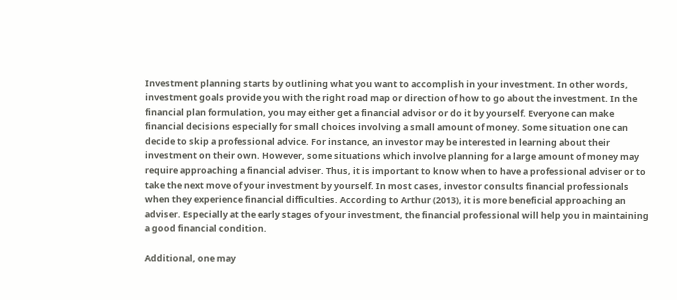Investment planning starts by outlining what you want to accomplish in your investment. In other words, investment goals provide you with the right road map or direction of how to go about the investment. In the financial plan formulation, you may either get a financial advisor or do it by yourself. Everyone can make financial decisions especially for small choices involving a small amount of money. Some situation one can decide to skip a professional advice. For instance, an investor may be interested in learning about their investment on their own. However, some situations which involve planning for a large amount of money may require approaching a financial adviser. Thus, it is important to know when to have a professional adviser or to take the next move of your investment by yourself. In most cases, investor consults financial professionals when they experience financial difficulties. According to Arthur (2013), it is more beneficial approaching an adviser. Especially at the early stages of your investment, the financial professional will help you in maintaining a good financial condition.

Additional, one may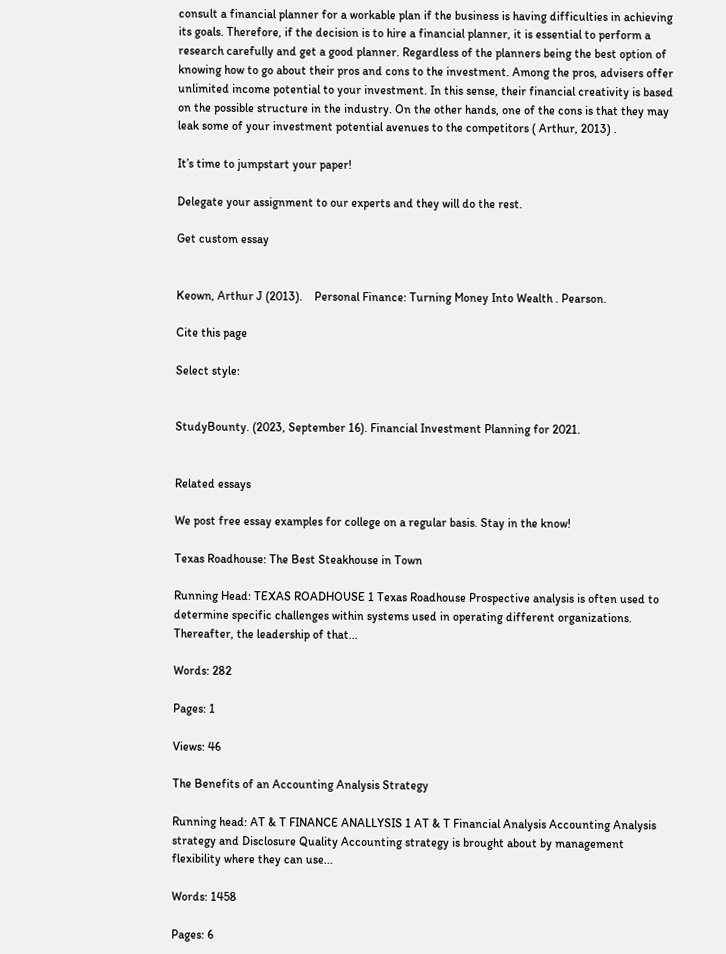consult a financial planner for a workable plan if the business is having difficulties in achieving its goals. Therefore, if the decision is to hire a financial planner, it is essential to perform a research carefully and get a good planner. Regardless of the planners being the best option of knowing how to go about their pros and cons to the investment. Among the pros, advisers offer unlimited income potential to your investment. In this sense, their financial creativity is based on the possible structure in the industry. On the other hands, one of the cons is that they may leak some of your investment potential avenues to the competitors ( Arthur, 2013) .

It’s time to jumpstart your paper!

Delegate your assignment to our experts and they will do the rest.

Get custom essay


Keown, Arthur J (2013).    Personal Finance: Turning Money Into Wealth . Pearson.

Cite this page

Select style:


StudyBounty. (2023, September 16). Financial Investment Planning for 2021.


Related essays

We post free essay examples for college on a regular basis. Stay in the know!

Texas Roadhouse: The Best Steakhouse in Town

Running Head: TEXAS ROADHOUSE 1 Texas Roadhouse Prospective analysis is often used to determine specific challenges within systems used in operating different organizations. Thereafter, the leadership of that...

Words: 282

Pages: 1

Views: 46

The Benefits of an Accounting Analysis Strategy

Running head: AT & T FINANCE ANALLYSIS 1 AT & T Financial Analysis Accounting Analysis strategy and Disclosure Quality Accounting strategy is brought about by management flexibility where they can use...

Words: 1458

Pages: 6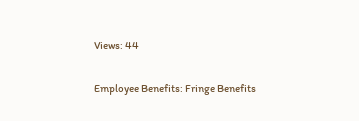Views: 44

Employee Benefits: Fringe Benefits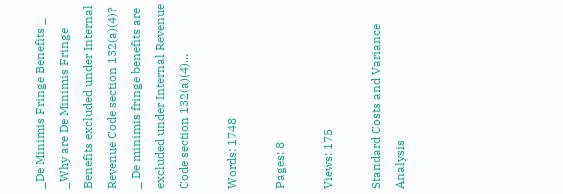_De Minimis Fringe Benefits _ _Why are De Minimis Fringe Benefits excluded under Internal Revenue Code section 132(a)(4)? _ De minimis fringe benefits are excluded under Internal Revenue Code section 132(a)(4)...

Words: 1748

Pages: 8

Views: 175

Standard Costs and Variance Analysis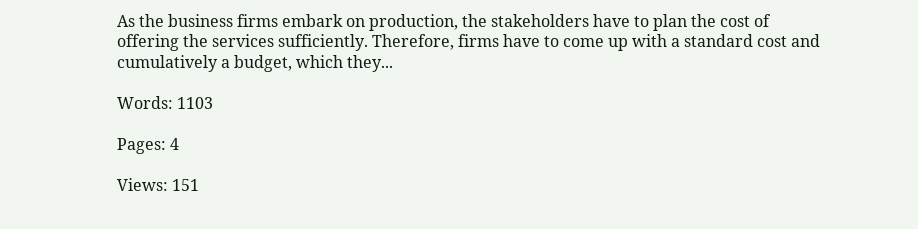As the business firms embark on production, the stakeholders have to plan the cost of offering the services sufficiently. Therefore, firms have to come up with a standard cost and cumulatively a budget, which they...

Words: 1103

Pages: 4

Views: 151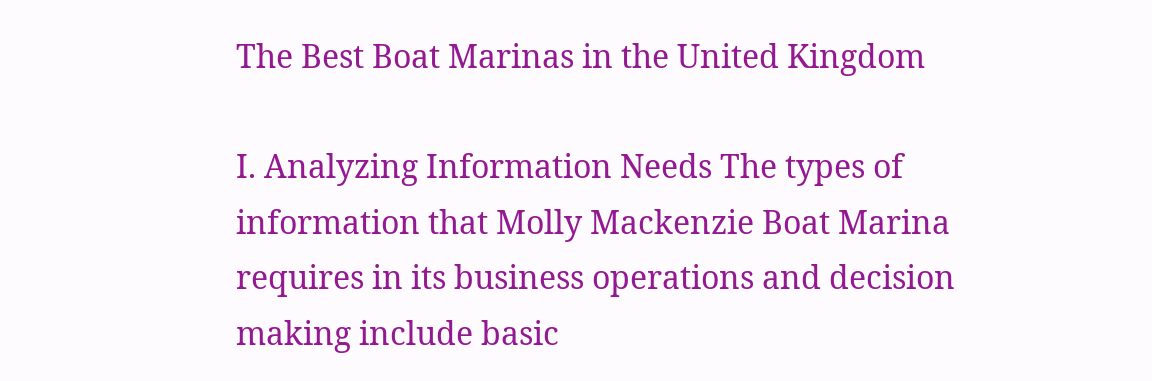The Best Boat Marinas in the United Kingdom

I. Analyzing Information Needs The types of information that Molly Mackenzie Boat Marina requires in its business operations and decision making include basic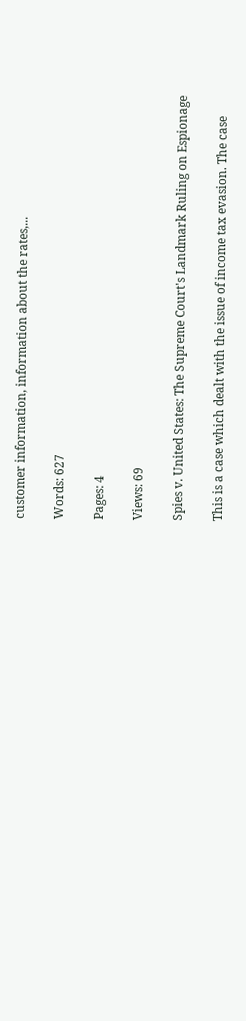customer information, information about the rates,...

Words: 627

Pages: 4

Views: 69

Spies v. United States: The Supreme Court's Landmark Ruling on Espionage

This is a case which dealt with the issue of income tax evasion. The case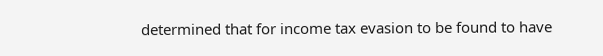determined that for income tax evasion to be found to have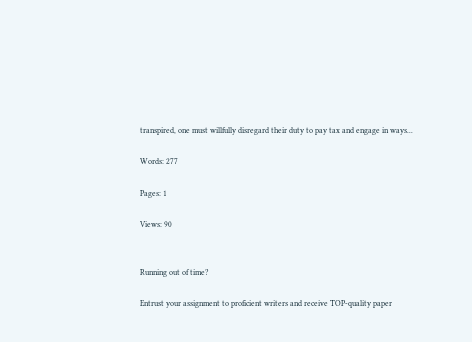transpired, one must willfully disregard their duty to pay tax and engage in ways...

Words: 277

Pages: 1

Views: 90


Running out of time?

Entrust your assignment to proficient writers and receive TOP-quality paper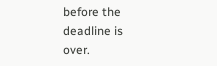before the deadline is over.